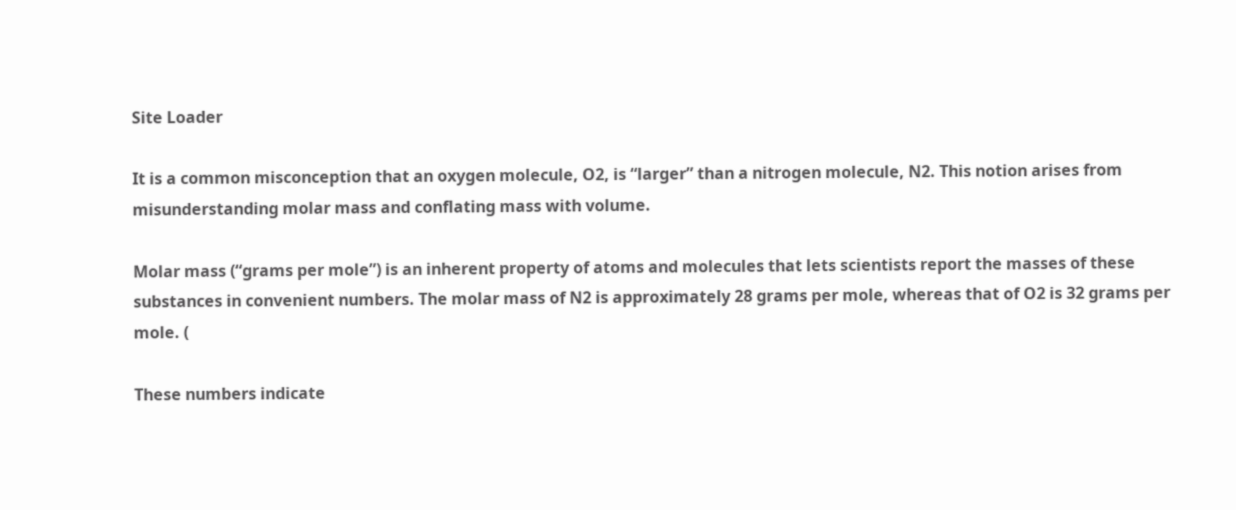Site Loader

It is a common misconception that an oxygen molecule, O2, is “larger” than a nitrogen molecule, N2. This notion arises from misunderstanding molar mass and conflating mass with volume.

Molar mass (“grams per mole”) is an inherent property of atoms and molecules that lets scientists report the masses of these substances in convenient numbers. The molar mass of N2 is approximately 28 grams per mole, whereas that of O2 is 32 grams per mole. (

These numbers indicate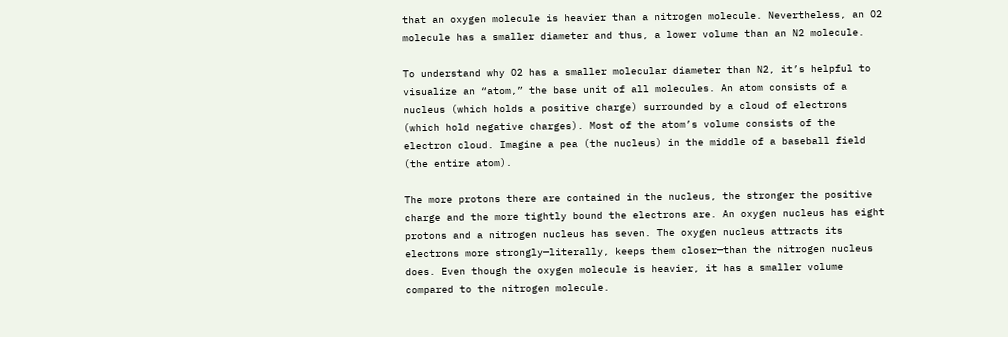that an oxygen molecule is heavier than a nitrogen molecule. Nevertheless, an O2 molecule has a smaller diameter and thus, a lower volume than an N2 molecule.

To understand why O2 has a smaller molecular diameter than N2, it’s helpful to visualize an “atom,” the base unit of all molecules. An atom consists of a nucleus (which holds a positive charge) surrounded by a cloud of electrons (which hold negative charges). Most of the atom’s volume consists of the electron cloud. Imagine a pea (the nucleus) in the middle of a baseball field (the entire atom).

The more protons there are contained in the nucleus, the stronger the positive charge and the more tightly bound the electrons are. An oxygen nucleus has eight protons and a nitrogen nucleus has seven. The oxygen nucleus attracts its electrons more strongly—literally, keeps them closer—than the nitrogen nucleus does. Even though the oxygen molecule is heavier, it has a smaller volume compared to the nitrogen molecule.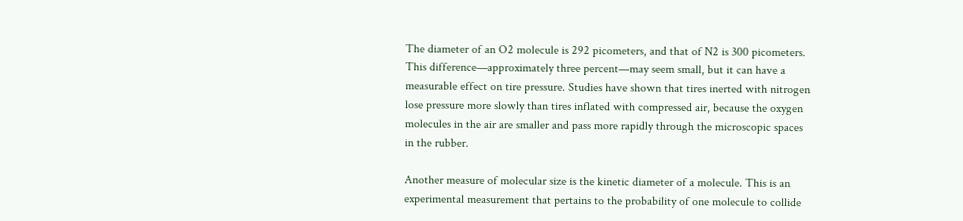The diameter of an O2 molecule is 292 picometers, and that of N2 is 300 picometers.  This difference—approximately three percent—may seem small, but it can have a measurable effect on tire pressure. Studies have shown that tires inerted with nitrogen lose pressure more slowly than tires inflated with compressed air, because the oxygen molecules in the air are smaller and pass more rapidly through the microscopic spaces in the rubber.

Another measure of molecular size is the kinetic diameter of a molecule. This is an experimental measurement that pertains to the probability of one molecule to collide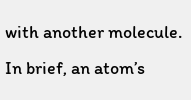with another molecule. In brief, an atom’s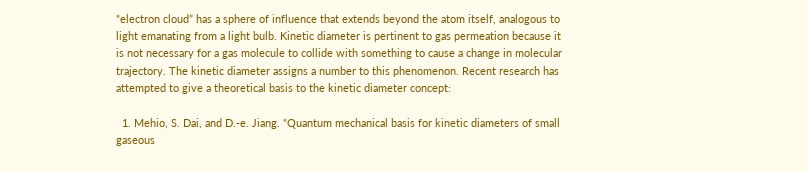“electron cloud” has a sphere of influence that extends beyond the atom itself, analogous to light emanating from a light bulb. Kinetic diameter is pertinent to gas permeation because it is not necessary for a gas molecule to collide with something to cause a change in molecular trajectory. The kinetic diameter assigns a number to this phenomenon. Recent research has attempted to give a theoretical basis to the kinetic diameter concept:

  1. Mehio, S. Dai, and D.-e. Jiang. “Quantum mechanical basis for kinetic diameters of small gaseous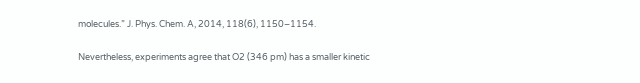molecules.” J. Phys. Chem. A, 2014, 118(6), 1150–1154.

Nevertheless, experiments agree that O2 (346 pm) has a smaller kinetic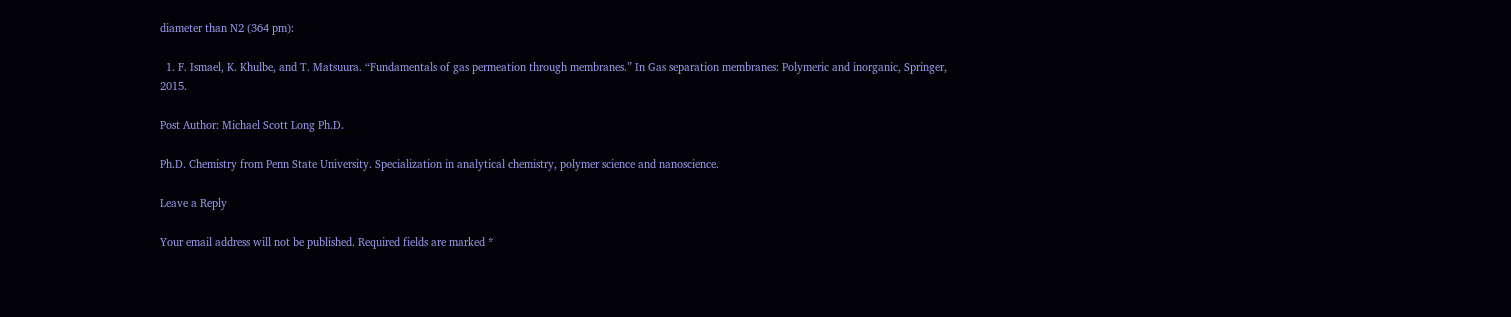diameter than N2 (364 pm):

  1. F. Ismael, K. Khulbe, and T. Matsuura. “Fundamentals of gas permeation through membranes.” In Gas separation membranes: Polymeric and inorganic, Springer, 2015.

Post Author: Michael Scott Long Ph.D.

Ph.D. Chemistry from Penn State University. Specialization in analytical chemistry, polymer science and nanoscience.

Leave a Reply

Your email address will not be published. Required fields are marked *